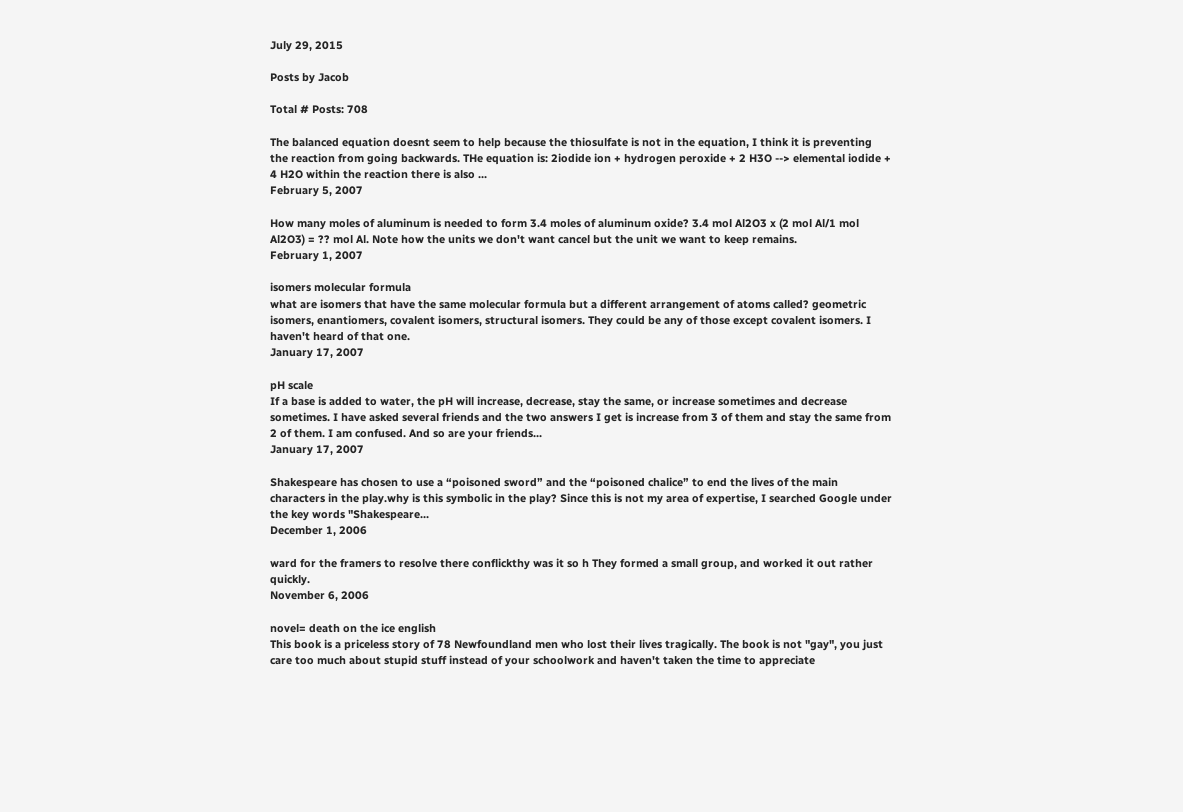July 29, 2015

Posts by Jacob

Total # Posts: 708

The balanced equation doesnt seem to help because the thiosulfate is not in the equation, I think it is preventing the reaction from going backwards. THe equation is: 2iodide ion + hydrogen peroxide + 2 H3O --> elemental iodide + 4 H2O within the reaction there is also ...
February 5, 2007

How many moles of aluminum is needed to form 3.4 moles of aluminum oxide? 3.4 mol Al2O3 x (2 mol Al/1 mol Al2O3) = ?? mol Al. Note how the units we don't want cancel but the unit we want to keep remains.
February 1, 2007

isomers molecular formula
what are isomers that have the same molecular formula but a different arrangement of atoms called? geometric isomers, enantiomers, covalent isomers, structural isomers. They could be any of those except covalent isomers. I haven't heard of that one.
January 17, 2007

pH scale
If a base is added to water, the pH will increase, decrease, stay the same, or increase sometimes and decrease sometimes. I have asked several friends and the two answers I get is increase from 3 of them and stay the same from 2 of them. I am confused. And so are your friends...
January 17, 2007

Shakespeare has chosen to use a “poisoned sword” and the “poisoned chalice” to end the lives of the main characters in the play.why is this symbolic in the play? Since this is not my area of expertise, I searched Google under the key words "Shakespeare...
December 1, 2006

ward for the framers to resolve there conflickthy was it so h They formed a small group, and worked it out rather quickly.
November 6, 2006

novel= death on the ice english
This book is a priceless story of 78 Newfoundland men who lost their lives tragically. The book is not "gay", you just care too much about stupid stuff instead of your schoolwork and haven't taken the time to appreciate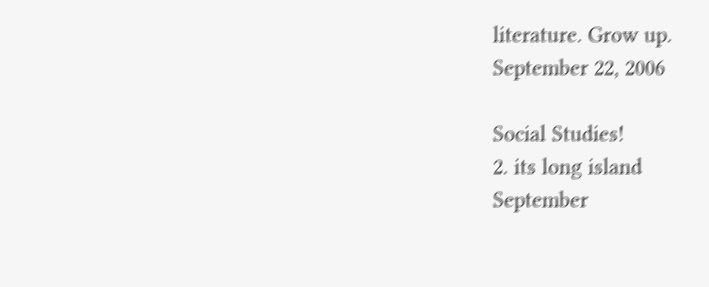literature. Grow up.
September 22, 2006

Social Studies!
2. its long island
September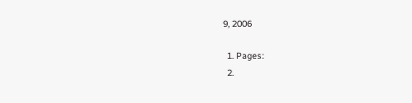9, 2006

  1. Pages:
  2.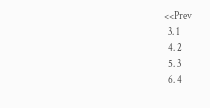<<Prev
  3. 1
  4. 2
  5. 3
  6. 4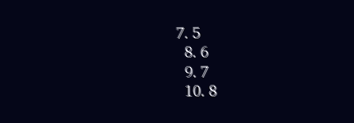7. 5
  8. 6
  9. 7
  10. 8